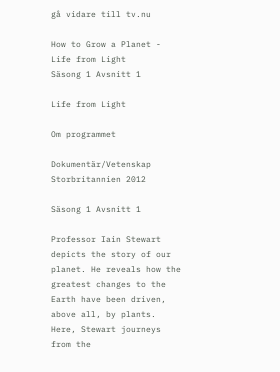gå vidare till tv.nu

How to Grow a Planet - Life from Light
Säsong 1 Avsnitt 1

Life from Light

Om programmet

Dokumentär/Vetenskap Storbritannien 2012

Säsong 1 Avsnitt 1

Professor Iain Stewart depicts the story of our planet. He reveals how the greatest changes to the Earth have been driven, above all, by plants. Here, Stewart journeys from the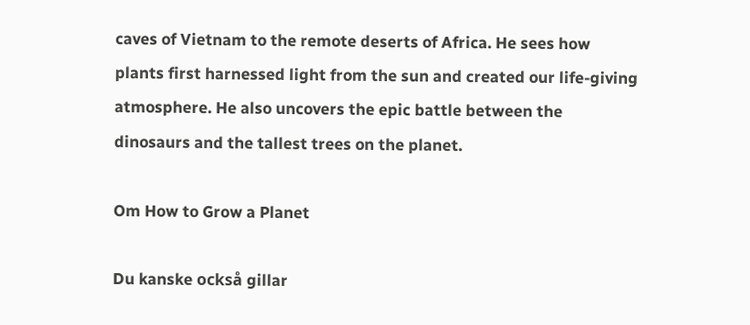caves of Vietnam to the remote deserts of Africa. He sees how plants first harnessed light from the sun and created our life-giving atmosphere. He also uncovers the epic battle between the dinosaurs and the tallest trees on the planet.

Om How to Grow a Planet

Du kanske också gillar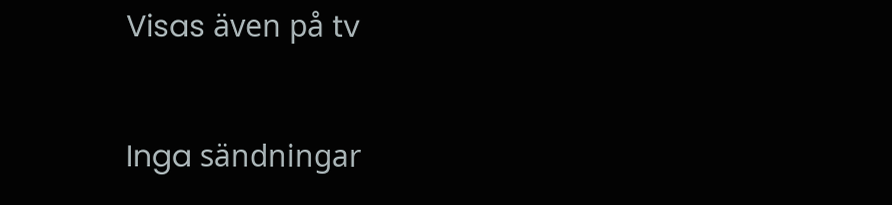Visas även på tv

Inga sändningar